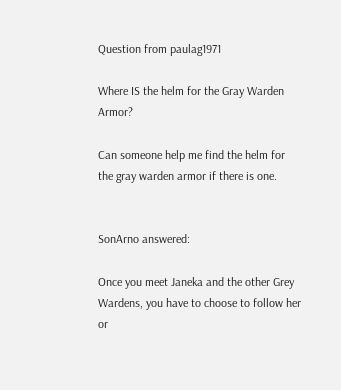Question from paulag1971

Where IS the helm for the Gray Warden Armor?

Can someone help me find the helm for the gray warden armor if there is one.


SonArno answered:

Once you meet Janeka and the other Grey Wardens, you have to choose to follow her or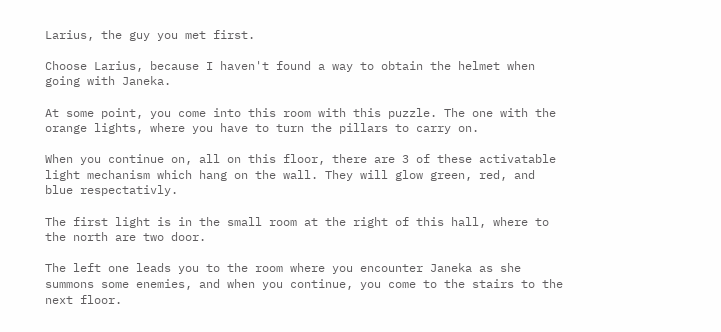Larius, the guy you met first.

Choose Larius, because I haven't found a way to obtain the helmet when going with Janeka.

At some point, you come into this room with this puzzle. The one with the orange lights, where you have to turn the pillars to carry on.

When you continue on, all on this floor, there are 3 of these activatable light mechanism which hang on the wall. They will glow green, red, and blue respectativly.

The first light is in the small room at the right of this hall, where to the north are two door.

The left one leads you to the room where you encounter Janeka as she summons some enemies, and when you continue, you come to the stairs to the next floor.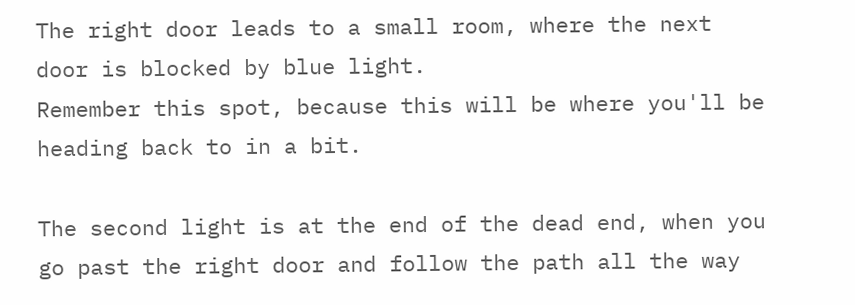The right door leads to a small room, where the next door is blocked by blue light.
Remember this spot, because this will be where you'll be heading back to in a bit.

The second light is at the end of the dead end, when you go past the right door and follow the path all the way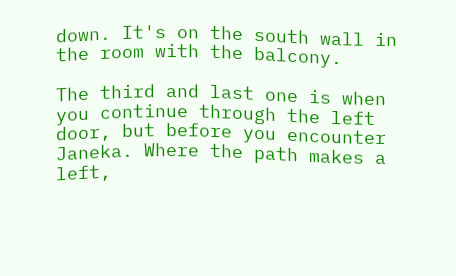down. It's on the south wall in the room with the balcony.

The third and last one is when you continue through the left door, but before you encounter Janeka. Where the path makes a left,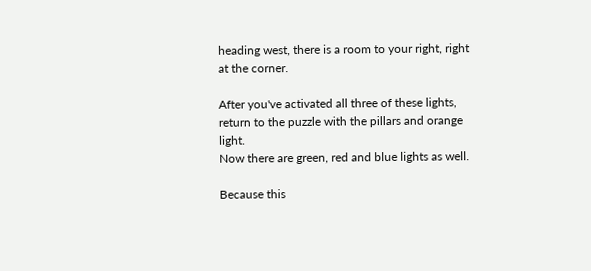heading west, there is a room to your right, right at the corner.

After you've activated all three of these lights, return to the puzzle with the pillars and orange light.
Now there are green, red and blue lights as well.

Because this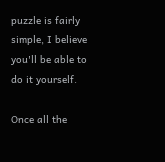puzzle is fairly simple, I believe you'll be able to do it yourself.

Once all the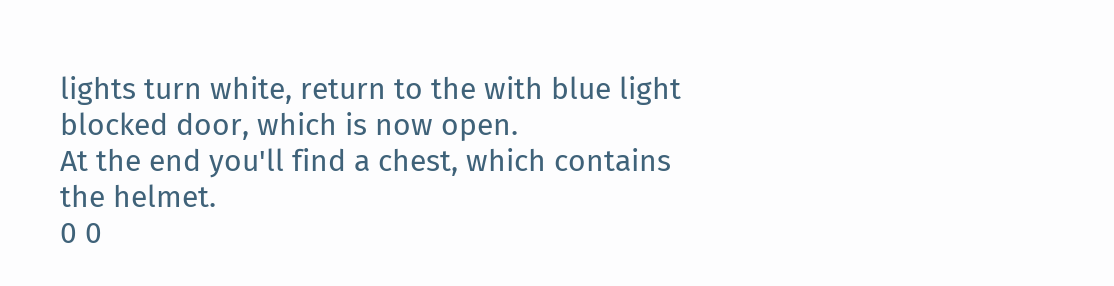lights turn white, return to the with blue light blocked door, which is now open.
At the end you'll find a chest, which contains the helmet.
0 0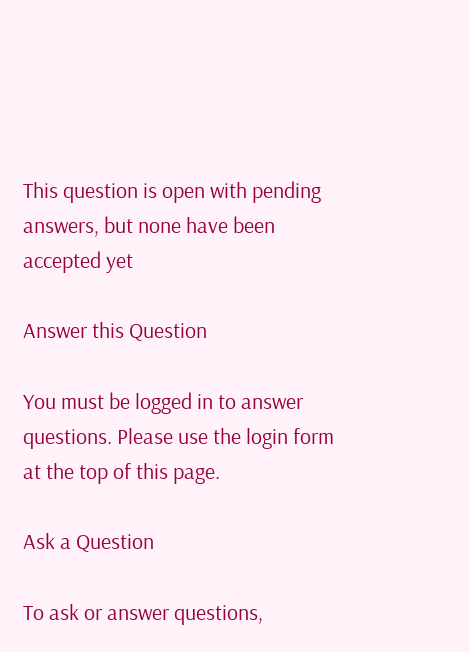This question is open with pending answers, but none have been accepted yet

Answer this Question

You must be logged in to answer questions. Please use the login form at the top of this page.

Ask a Question

To ask or answer questions,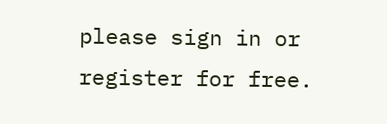please sign in or register for free.